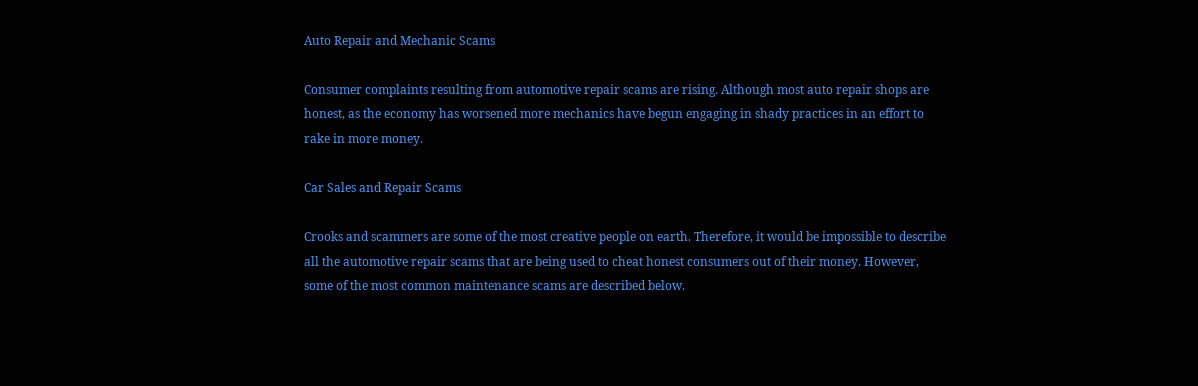Auto Repair and Mechanic Scams

Consumer complaints resulting from automotive repair scams are rising. Although most auto repair shops are honest, as the economy has worsened more mechanics have begun engaging in shady practices in an effort to rake in more money.

Car Sales and Repair Scams

Crooks and scammers are some of the most creative people on earth. Therefore, it would be impossible to describe all the automotive repair scams that are being used to cheat honest consumers out of their money. However, some of the most common maintenance scams are described below.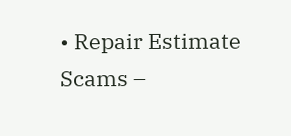• Repair Estimate Scams –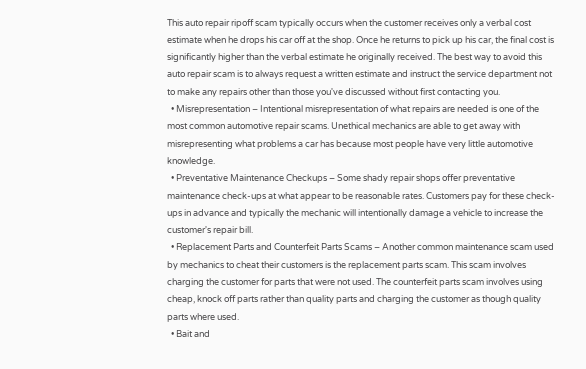This auto repair ripoff scam typically occurs when the customer receives only a verbal cost estimate when he drops his car off at the shop. Once he returns to pick up his car, the final cost is significantly higher than the verbal estimate he originally received. The best way to avoid this auto repair scam is to always request a written estimate and instruct the service department not to make any repairs other than those you've discussed without first contacting you.
  • Misrepresentation – Intentional misrepresentation of what repairs are needed is one of the most common automotive repair scams. Unethical mechanics are able to get away with misrepresenting what problems a car has because most people have very little automotive knowledge.
  • Preventative Maintenance Checkups – Some shady repair shops offer preventative maintenance check-ups at what appear to be reasonable rates. Customers pay for these check-ups in advance and typically the mechanic will intentionally damage a vehicle to increase the customer's repair bill.
  • Replacement Parts and Counterfeit Parts Scams – Another common maintenance scam used by mechanics to cheat their customers is the replacement parts scam. This scam involves charging the customer for parts that were not used. The counterfeit parts scam involves using cheap, knock off parts rather than quality parts and charging the customer as though quality parts where used.
  • Bait and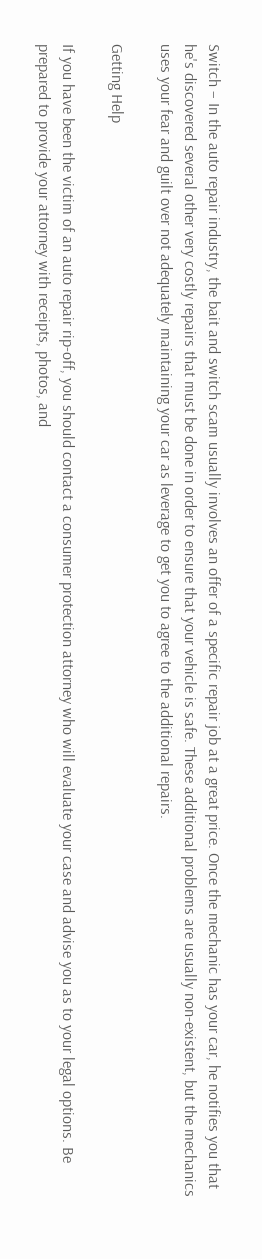Switch – In the auto repair industry, the bait and switch scam usually involves an offer of a specific repair job at a great price. Once the mechanic has your car, he notifies you that he's discovered several other very costly repairs that must be done in order to ensure that your vehicle is safe. These additional problems are usually non-existent, but the mechanics uses your fear and guilt over not adequately maintaining your car as leverage to get you to agree to the additional repairs.

Getting Help

If you have been the victim of an auto repair rip-off, you should contact a consumer protection attorney who will evaluate your case and advise you as to your legal options. Be prepared to provide your attorney with receipts, photos, and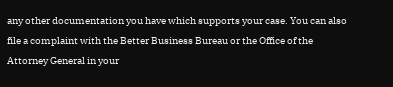any other documentation you have which supports your case. You can also file a complaint with the Better Business Bureau or the Office of the Attorney General in your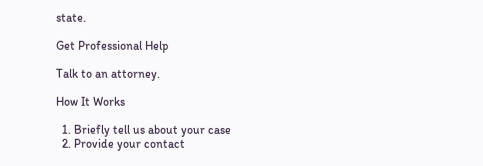state.

Get Professional Help

Talk to an attorney.

How It Works

  1. Briefly tell us about your case
  2. Provide your contact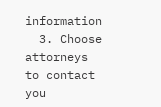information
  3. Choose attorneys to contact you